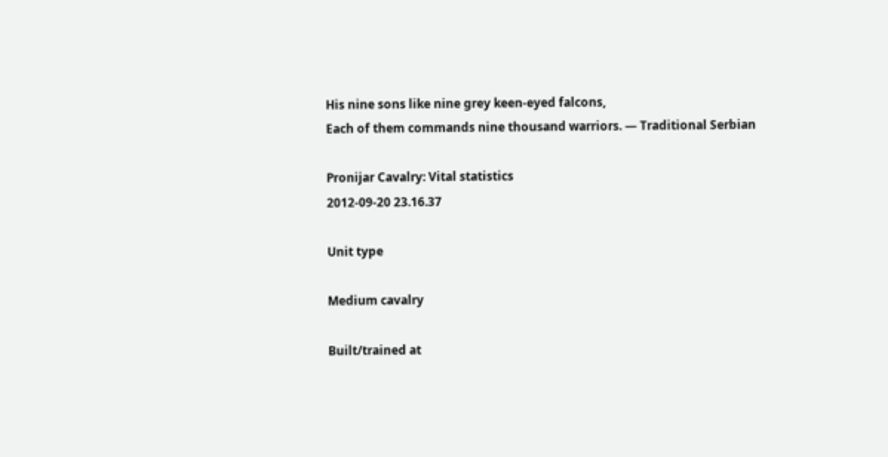His nine sons like nine grey keen-eyed falcons,
Each of them commands nine thousand warriors. — Traditional Serbian

Pronijar Cavalry: Vital statistics
2012-09-20 23.16.37

Unit type

Medium cavalry

Built/trained at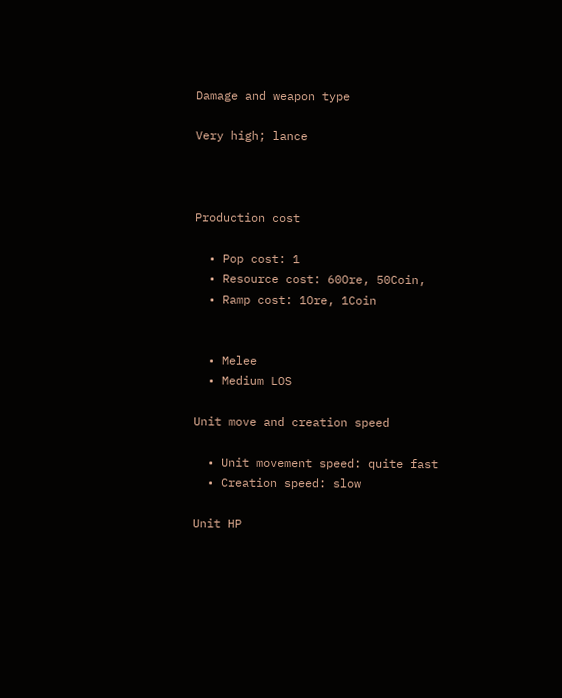Damage and weapon type

Very high; lance



Production cost

  • Pop cost: 1
  • Resource cost: 60Ore, 50Coin,
  • Ramp cost: 1Ore, 1Coin


  • Melee
  • Medium LOS

Unit move and creation speed

  • Unit movement speed: quite fast
  • Creation speed: slow

Unit HP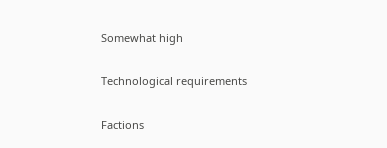Somewhat high

Technological requirements

Factions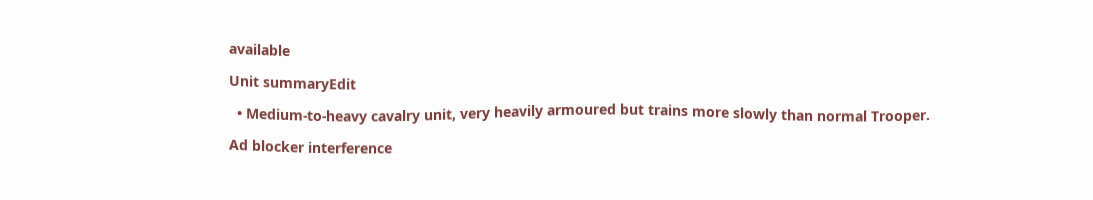available

Unit summaryEdit

  • Medium-to-heavy cavalry unit, very heavily armoured but trains more slowly than normal Trooper.

Ad blocker interference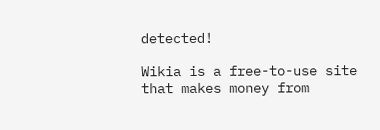detected!

Wikia is a free-to-use site that makes money from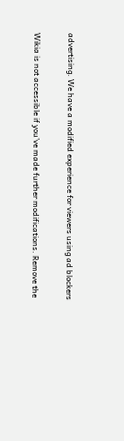advertising. We have a modified experience for viewers using ad blockers

Wikia is not accessible if you’ve made further modifications. Remove the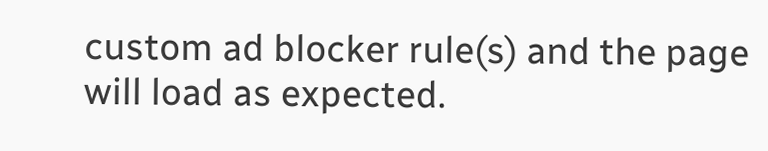custom ad blocker rule(s) and the page will load as expected.